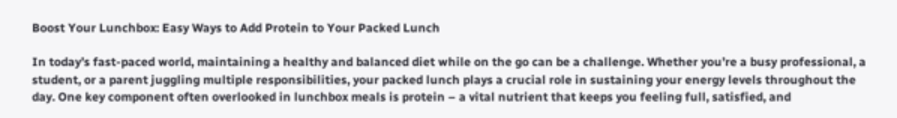Boost Your Lunchbox: Easy Ways to Add Protein to Your Packed Lunch

In today’s fast-paced world, maintaining a healthy and balanced diet while on the go can be a challenge. Whether you’re a busy professional, a student, or a parent juggling multiple responsibilities, your packed lunch plays a crucial role in sustaining your energy levels throughout the day. One key component often overlooked in lunchbox meals is protein – a vital nutrient that keeps you feeling full, satisfied, and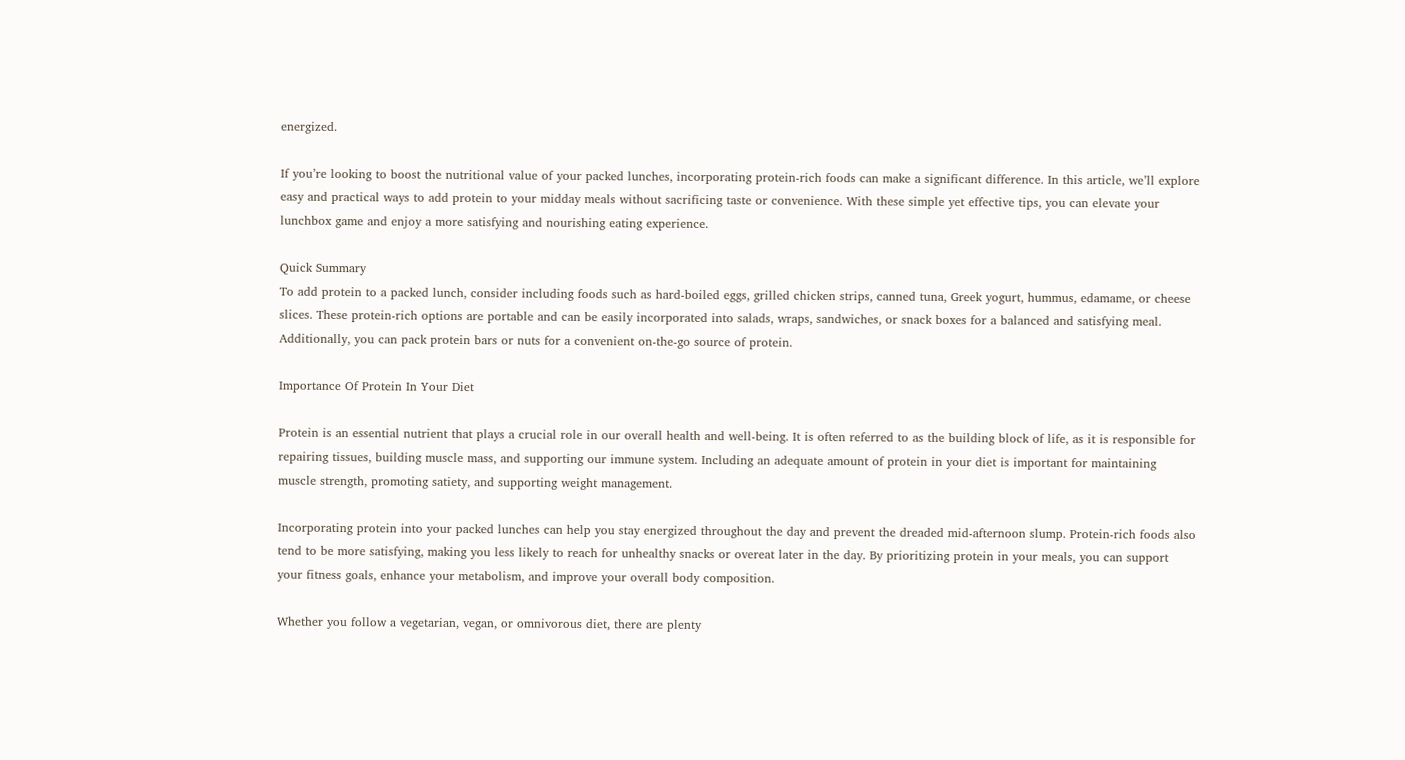energized.

If you’re looking to boost the nutritional value of your packed lunches, incorporating protein-rich foods can make a significant difference. In this article, we’ll explore easy and practical ways to add protein to your midday meals without sacrificing taste or convenience. With these simple yet effective tips, you can elevate your lunchbox game and enjoy a more satisfying and nourishing eating experience.

Quick Summary
To add protein to a packed lunch, consider including foods such as hard-boiled eggs, grilled chicken strips, canned tuna, Greek yogurt, hummus, edamame, or cheese slices. These protein-rich options are portable and can be easily incorporated into salads, wraps, sandwiches, or snack boxes for a balanced and satisfying meal. Additionally, you can pack protein bars or nuts for a convenient on-the-go source of protein.

Importance Of Protein In Your Diet

Protein is an essential nutrient that plays a crucial role in our overall health and well-being. It is often referred to as the building block of life, as it is responsible for repairing tissues, building muscle mass, and supporting our immune system. Including an adequate amount of protein in your diet is important for maintaining muscle strength, promoting satiety, and supporting weight management.

Incorporating protein into your packed lunches can help you stay energized throughout the day and prevent the dreaded mid-afternoon slump. Protein-rich foods also tend to be more satisfying, making you less likely to reach for unhealthy snacks or overeat later in the day. By prioritizing protein in your meals, you can support your fitness goals, enhance your metabolism, and improve your overall body composition.

Whether you follow a vegetarian, vegan, or omnivorous diet, there are plenty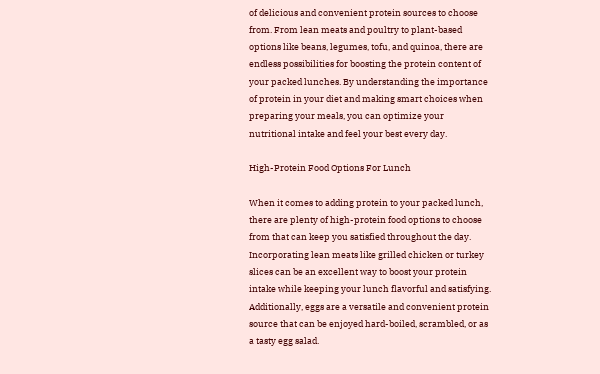of delicious and convenient protein sources to choose from. From lean meats and poultry to plant-based options like beans, legumes, tofu, and quinoa, there are endless possibilities for boosting the protein content of your packed lunches. By understanding the importance of protein in your diet and making smart choices when preparing your meals, you can optimize your nutritional intake and feel your best every day.

High-Protein Food Options For Lunch

When it comes to adding protein to your packed lunch, there are plenty of high-protein food options to choose from that can keep you satisfied throughout the day. Incorporating lean meats like grilled chicken or turkey slices can be an excellent way to boost your protein intake while keeping your lunch flavorful and satisfying. Additionally, eggs are a versatile and convenient protein source that can be enjoyed hard-boiled, scrambled, or as a tasty egg salad.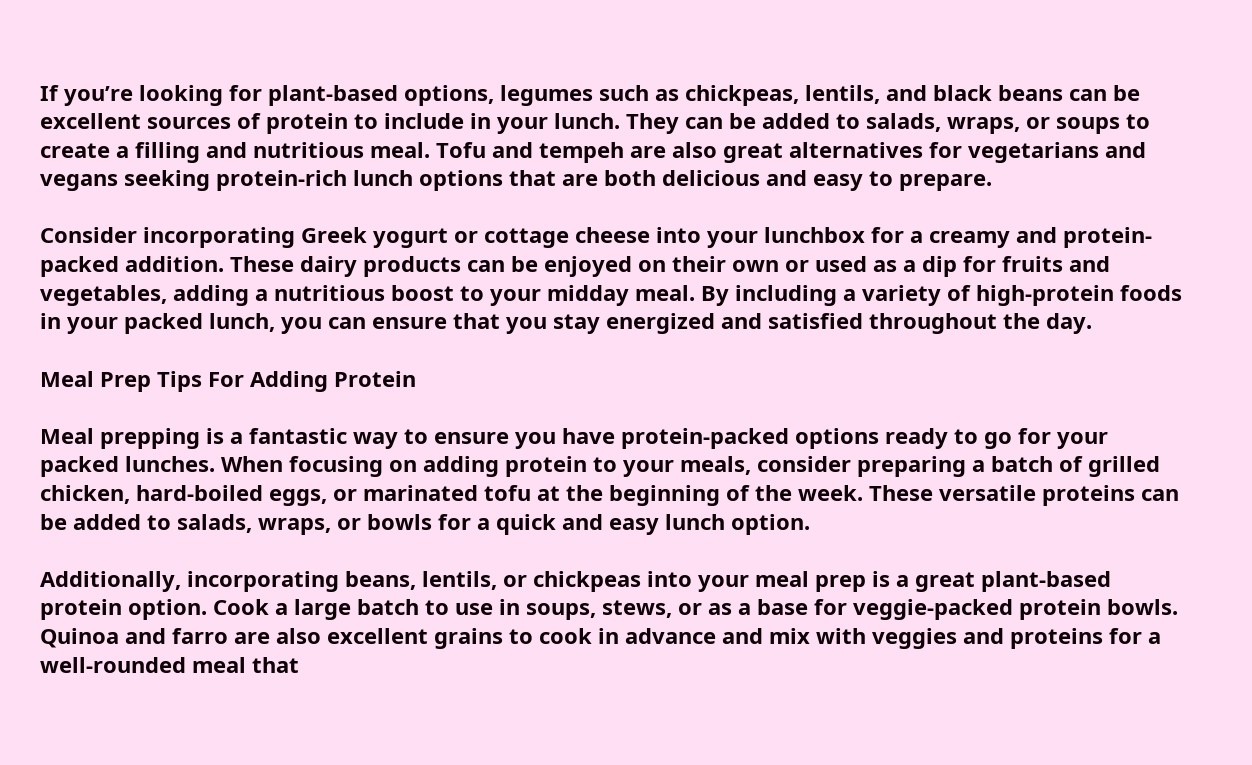If you’re looking for plant-based options, legumes such as chickpeas, lentils, and black beans can be excellent sources of protein to include in your lunch. They can be added to salads, wraps, or soups to create a filling and nutritious meal. Tofu and tempeh are also great alternatives for vegetarians and vegans seeking protein-rich lunch options that are both delicious and easy to prepare.

Consider incorporating Greek yogurt or cottage cheese into your lunchbox for a creamy and protein-packed addition. These dairy products can be enjoyed on their own or used as a dip for fruits and vegetables, adding a nutritious boost to your midday meal. By including a variety of high-protein foods in your packed lunch, you can ensure that you stay energized and satisfied throughout the day.

Meal Prep Tips For Adding Protein

Meal prepping is a fantastic way to ensure you have protein-packed options ready to go for your packed lunches. When focusing on adding protein to your meals, consider preparing a batch of grilled chicken, hard-boiled eggs, or marinated tofu at the beginning of the week. These versatile proteins can be added to salads, wraps, or bowls for a quick and easy lunch option.

Additionally, incorporating beans, lentils, or chickpeas into your meal prep is a great plant-based protein option. Cook a large batch to use in soups, stews, or as a base for veggie-packed protein bowls. Quinoa and farro are also excellent grains to cook in advance and mix with veggies and proteins for a well-rounded meal that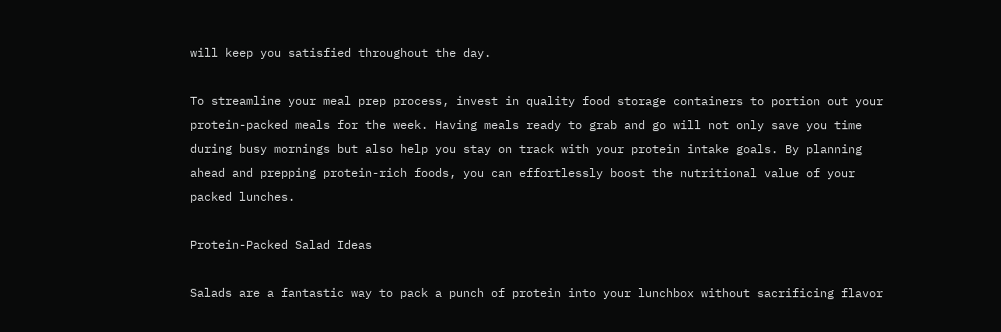will keep you satisfied throughout the day.

To streamline your meal prep process, invest in quality food storage containers to portion out your protein-packed meals for the week. Having meals ready to grab and go will not only save you time during busy mornings but also help you stay on track with your protein intake goals. By planning ahead and prepping protein-rich foods, you can effortlessly boost the nutritional value of your packed lunches.

Protein-Packed Salad Ideas

Salads are a fantastic way to pack a punch of protein into your lunchbox without sacrificing flavor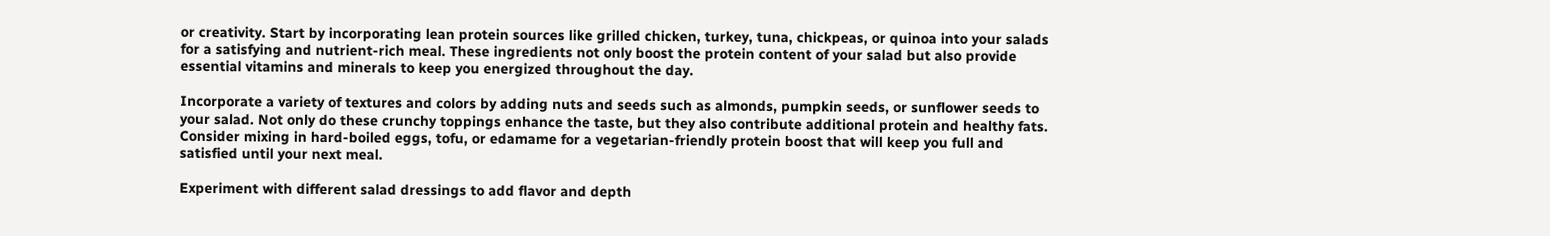or creativity. Start by incorporating lean protein sources like grilled chicken, turkey, tuna, chickpeas, or quinoa into your salads for a satisfying and nutrient-rich meal. These ingredients not only boost the protein content of your salad but also provide essential vitamins and minerals to keep you energized throughout the day.

Incorporate a variety of textures and colors by adding nuts and seeds such as almonds, pumpkin seeds, or sunflower seeds to your salad. Not only do these crunchy toppings enhance the taste, but they also contribute additional protein and healthy fats. Consider mixing in hard-boiled eggs, tofu, or edamame for a vegetarian-friendly protein boost that will keep you full and satisfied until your next meal.

Experiment with different salad dressings to add flavor and depth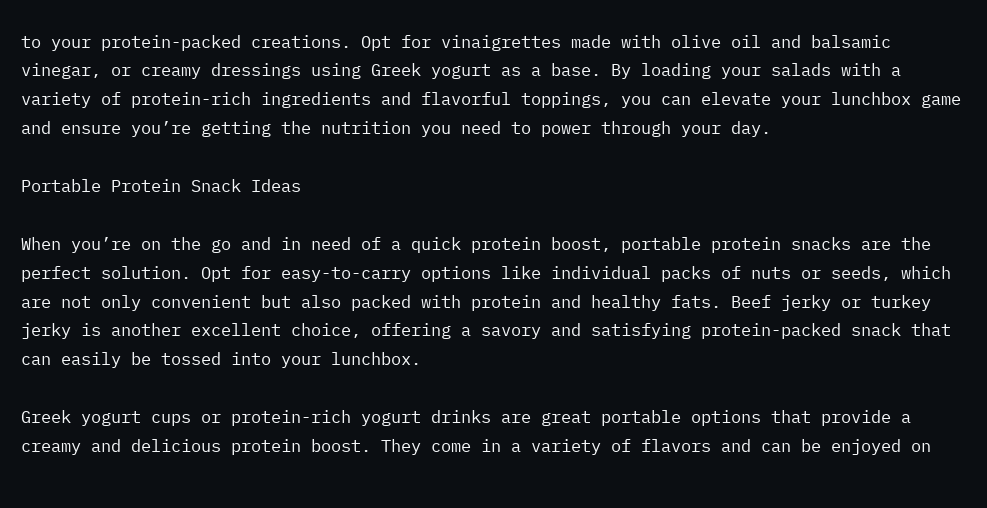to your protein-packed creations. Opt for vinaigrettes made with olive oil and balsamic vinegar, or creamy dressings using Greek yogurt as a base. By loading your salads with a variety of protein-rich ingredients and flavorful toppings, you can elevate your lunchbox game and ensure you’re getting the nutrition you need to power through your day.

Portable Protein Snack Ideas

When you’re on the go and in need of a quick protein boost, portable protein snacks are the perfect solution. Opt for easy-to-carry options like individual packs of nuts or seeds, which are not only convenient but also packed with protein and healthy fats. Beef jerky or turkey jerky is another excellent choice, offering a savory and satisfying protein-packed snack that can easily be tossed into your lunchbox.

Greek yogurt cups or protein-rich yogurt drinks are great portable options that provide a creamy and delicious protein boost. They come in a variety of flavors and can be enjoyed on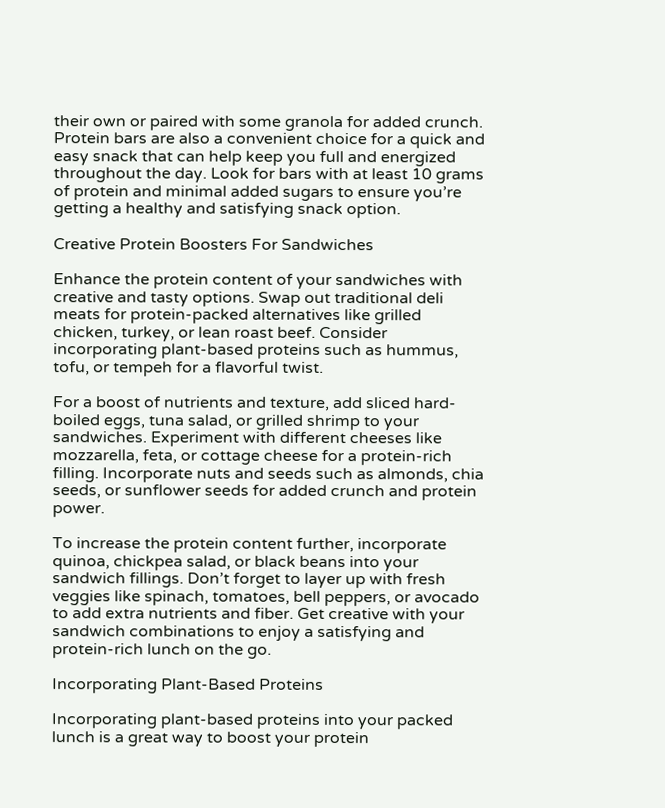their own or paired with some granola for added crunch. Protein bars are also a convenient choice for a quick and easy snack that can help keep you full and energized throughout the day. Look for bars with at least 10 grams of protein and minimal added sugars to ensure you’re getting a healthy and satisfying snack option.

Creative Protein Boosters For Sandwiches

Enhance the protein content of your sandwiches with creative and tasty options. Swap out traditional deli meats for protein-packed alternatives like grilled chicken, turkey, or lean roast beef. Consider incorporating plant-based proteins such as hummus, tofu, or tempeh for a flavorful twist.

For a boost of nutrients and texture, add sliced hard-boiled eggs, tuna salad, or grilled shrimp to your sandwiches. Experiment with different cheeses like mozzarella, feta, or cottage cheese for a protein-rich filling. Incorporate nuts and seeds such as almonds, chia seeds, or sunflower seeds for added crunch and protein power.

To increase the protein content further, incorporate quinoa, chickpea salad, or black beans into your sandwich fillings. Don’t forget to layer up with fresh veggies like spinach, tomatoes, bell peppers, or avocado to add extra nutrients and fiber. Get creative with your sandwich combinations to enjoy a satisfying and protein-rich lunch on the go.

Incorporating Plant-Based Proteins

Incorporating plant-based proteins into your packed lunch is a great way to boost your protein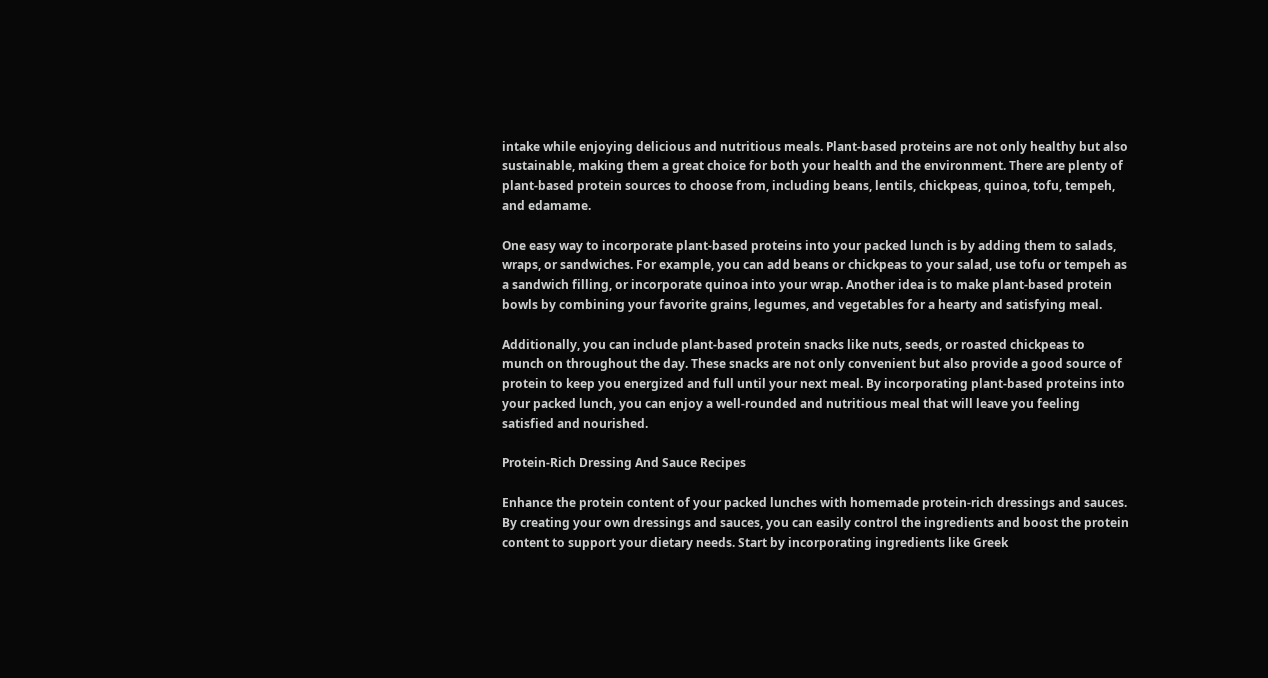intake while enjoying delicious and nutritious meals. Plant-based proteins are not only healthy but also sustainable, making them a great choice for both your health and the environment. There are plenty of plant-based protein sources to choose from, including beans, lentils, chickpeas, quinoa, tofu, tempeh, and edamame.

One easy way to incorporate plant-based proteins into your packed lunch is by adding them to salads, wraps, or sandwiches. For example, you can add beans or chickpeas to your salad, use tofu or tempeh as a sandwich filling, or incorporate quinoa into your wrap. Another idea is to make plant-based protein bowls by combining your favorite grains, legumes, and vegetables for a hearty and satisfying meal.

Additionally, you can include plant-based protein snacks like nuts, seeds, or roasted chickpeas to munch on throughout the day. These snacks are not only convenient but also provide a good source of protein to keep you energized and full until your next meal. By incorporating plant-based proteins into your packed lunch, you can enjoy a well-rounded and nutritious meal that will leave you feeling satisfied and nourished.

Protein-Rich Dressing And Sauce Recipes

Enhance the protein content of your packed lunches with homemade protein-rich dressings and sauces. By creating your own dressings and sauces, you can easily control the ingredients and boost the protein content to support your dietary needs. Start by incorporating ingredients like Greek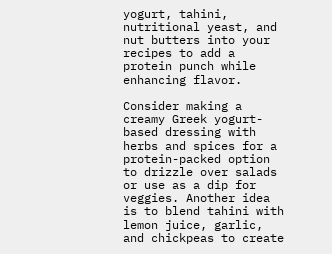yogurt, tahini, nutritional yeast, and nut butters into your recipes to add a protein punch while enhancing flavor.

Consider making a creamy Greek yogurt-based dressing with herbs and spices for a protein-packed option to drizzle over salads or use as a dip for veggies. Another idea is to blend tahini with lemon juice, garlic, and chickpeas to create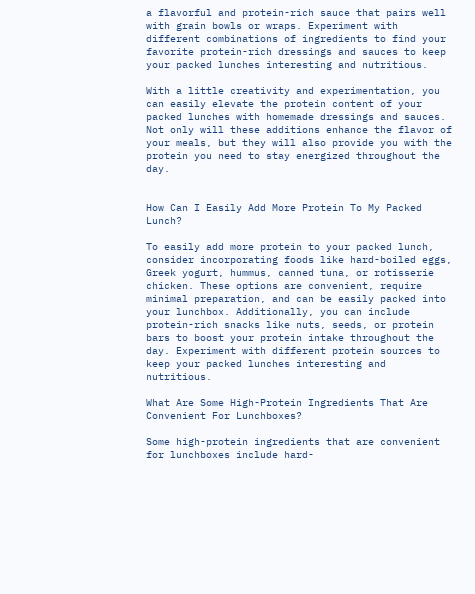a flavorful and protein-rich sauce that pairs well with grain bowls or wraps. Experiment with different combinations of ingredients to find your favorite protein-rich dressings and sauces to keep your packed lunches interesting and nutritious.

With a little creativity and experimentation, you can easily elevate the protein content of your packed lunches with homemade dressings and sauces. Not only will these additions enhance the flavor of your meals, but they will also provide you with the protein you need to stay energized throughout the day.


How Can I Easily Add More Protein To My Packed Lunch?

To easily add more protein to your packed lunch, consider incorporating foods like hard-boiled eggs, Greek yogurt, hummus, canned tuna, or rotisserie chicken. These options are convenient, require minimal preparation, and can be easily packed into your lunchbox. Additionally, you can include protein-rich snacks like nuts, seeds, or protein bars to boost your protein intake throughout the day. Experiment with different protein sources to keep your packed lunches interesting and nutritious.

What Are Some High-Protein Ingredients That Are Convenient For Lunchboxes?

Some high-protein ingredients that are convenient for lunchboxes include hard-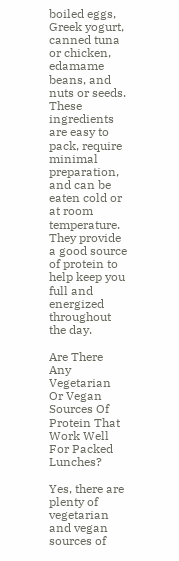boiled eggs, Greek yogurt, canned tuna or chicken, edamame beans, and nuts or seeds. These ingredients are easy to pack, require minimal preparation, and can be eaten cold or at room temperature. They provide a good source of protein to help keep you full and energized throughout the day.

Are There Any Vegetarian Or Vegan Sources Of Protein That Work Well For Packed Lunches?

Yes, there are plenty of vegetarian and vegan sources of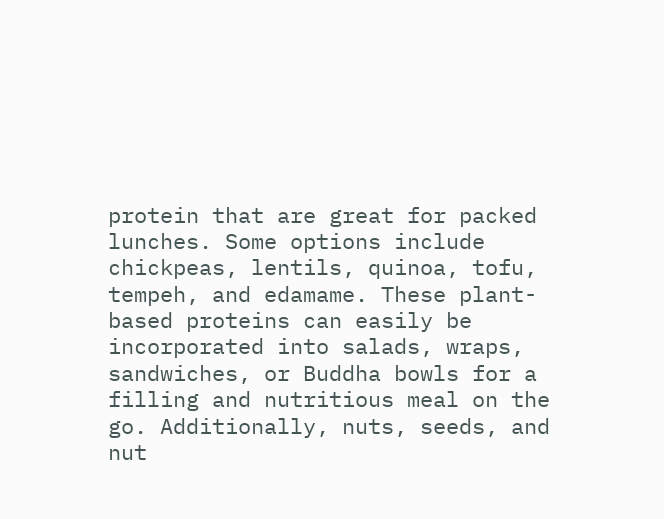protein that are great for packed lunches. Some options include chickpeas, lentils, quinoa, tofu, tempeh, and edamame. These plant-based proteins can easily be incorporated into salads, wraps, sandwiches, or Buddha bowls for a filling and nutritious meal on the go. Additionally, nuts, seeds, and nut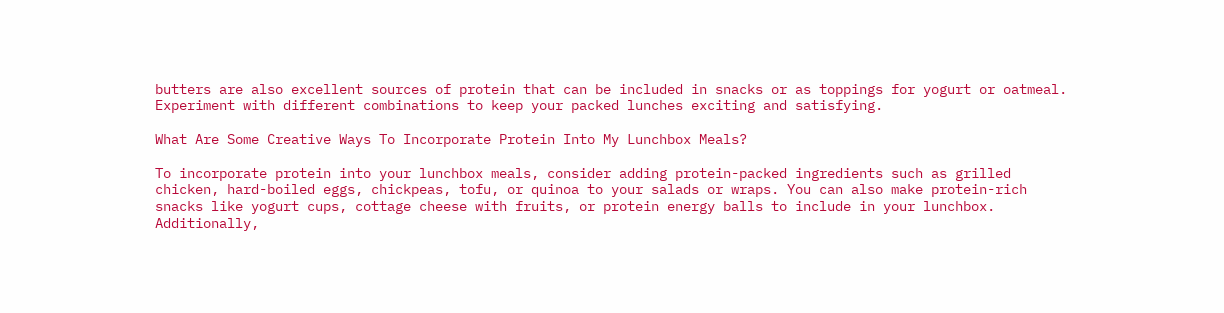butters are also excellent sources of protein that can be included in snacks or as toppings for yogurt or oatmeal. Experiment with different combinations to keep your packed lunches exciting and satisfying.

What Are Some Creative Ways To Incorporate Protein Into My Lunchbox Meals?

To incorporate protein into your lunchbox meals, consider adding protein-packed ingredients such as grilled chicken, hard-boiled eggs, chickpeas, tofu, or quinoa to your salads or wraps. You can also make protein-rich snacks like yogurt cups, cottage cheese with fruits, or protein energy balls to include in your lunchbox. Additionally,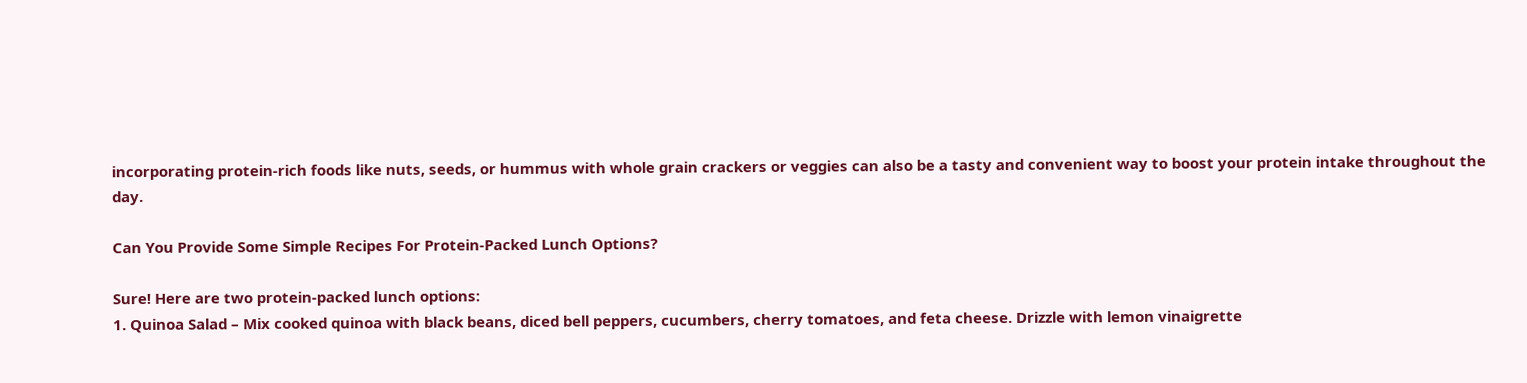incorporating protein-rich foods like nuts, seeds, or hummus with whole grain crackers or veggies can also be a tasty and convenient way to boost your protein intake throughout the day.

Can You Provide Some Simple Recipes For Protein-Packed Lunch Options?

Sure! Here are two protein-packed lunch options:
1. Quinoa Salad – Mix cooked quinoa with black beans, diced bell peppers, cucumbers, cherry tomatoes, and feta cheese. Drizzle with lemon vinaigrette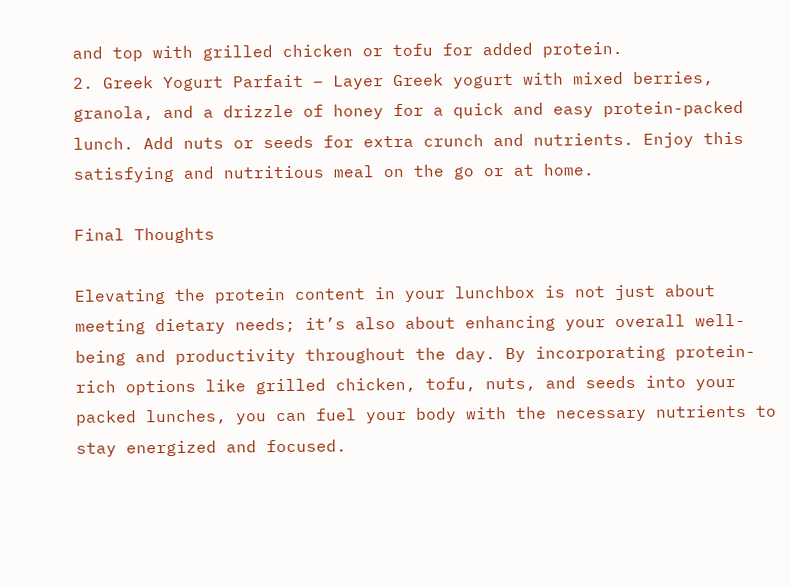and top with grilled chicken or tofu for added protein.
2. Greek Yogurt Parfait – Layer Greek yogurt with mixed berries, granola, and a drizzle of honey for a quick and easy protein-packed lunch. Add nuts or seeds for extra crunch and nutrients. Enjoy this satisfying and nutritious meal on the go or at home.

Final Thoughts

Elevating the protein content in your lunchbox is not just about meeting dietary needs; it’s also about enhancing your overall well-being and productivity throughout the day. By incorporating protein-rich options like grilled chicken, tofu, nuts, and seeds into your packed lunches, you can fuel your body with the necessary nutrients to stay energized and focused.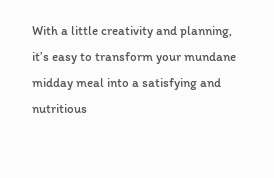With a little creativity and planning, it’s easy to transform your mundane midday meal into a satisfying and nutritious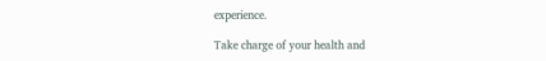experience.

Take charge of your health and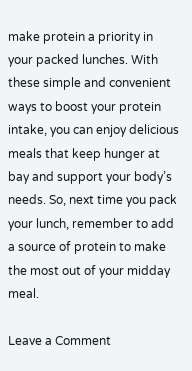make protein a priority in your packed lunches. With these simple and convenient ways to boost your protein intake, you can enjoy delicious meals that keep hunger at bay and support your body’s needs. So, next time you pack your lunch, remember to add a source of protein to make the most out of your midday meal.

Leave a Comment